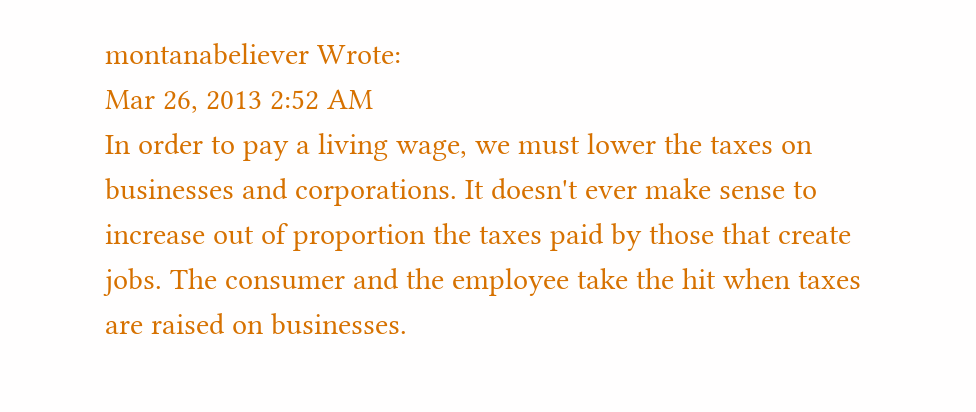montanabeliever Wrote:
Mar 26, 2013 2:52 AM
In order to pay a living wage, we must lower the taxes on businesses and corporations. It doesn't ever make sense to increase out of proportion the taxes paid by those that create jobs. The consumer and the employee take the hit when taxes are raised on businesses.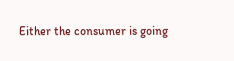Either the consumer is going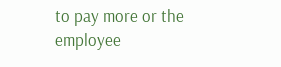to pay more or the employee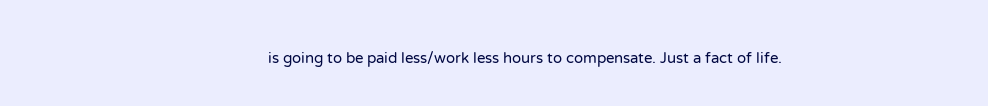is going to be paid less/work less hours to compensate. Just a fact of life.